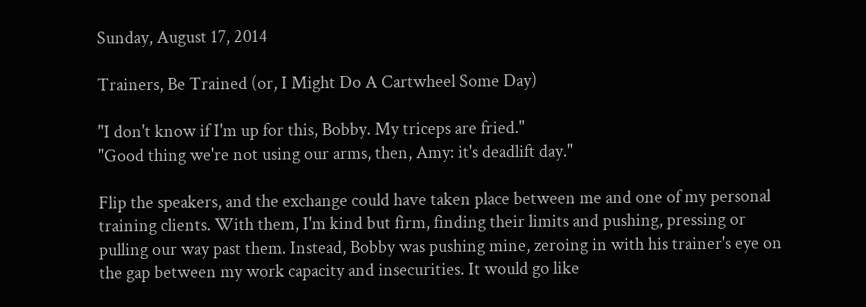Sunday, August 17, 2014

Trainers, Be Trained (or, I Might Do A Cartwheel Some Day)

"I don't know if I'm up for this, Bobby. My triceps are fried."
"Good thing we're not using our arms, then, Amy: it's deadlift day."

Flip the speakers, and the exchange could have taken place between me and one of my personal training clients. With them, I'm kind but firm, finding their limits and pushing, pressing or pulling our way past them. Instead, Bobby was pushing mine, zeroing in with his trainer's eye on the gap between my work capacity and insecurities. It would go like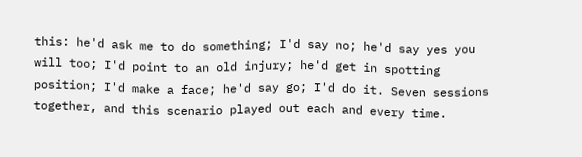this: he'd ask me to do something; I'd say no; he'd say yes you will too; I'd point to an old injury; he'd get in spotting position; I'd make a face; he'd say go; I'd do it. Seven sessions together, and this scenario played out each and every time.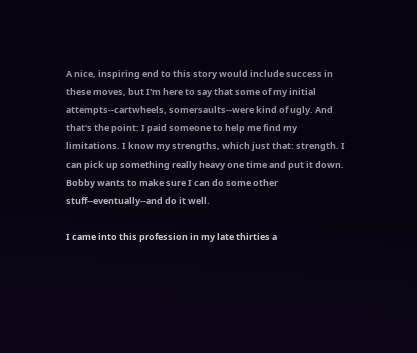A nice, inspiring end to this story would include success in these moves, but I'm here to say that some of my initial attempts--cartwheels, somersaults--were kind of ugly. And that's the point: I paid someone to help me find my limitations. I know my strengths, which just that: strength. I can pick up something really heavy one time and put it down. Bobby wants to make sure I can do some other stuff--eventually--and do it well.

I came into this profession in my late thirties a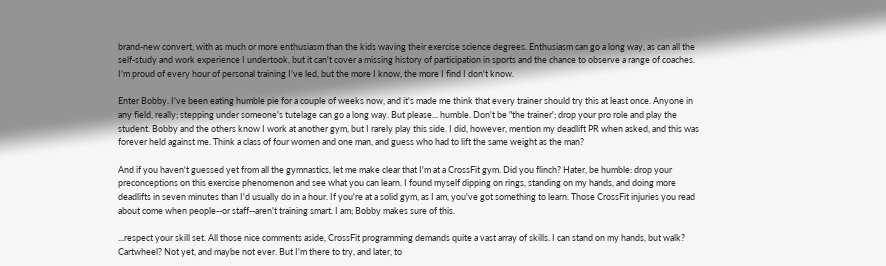brand-new convert, with as much or more enthusiasm than the kids waving their exercise science degrees. Enthusiasm can go a long way, as can all the self-study and work experience I undertook, but it can't cover a missing history of participation in sports and the chance to observe a range of coaches. I'm proud of every hour of personal training I've led, but the more I know, the more I find I don't know.

Enter Bobby. I've been eating humble pie for a couple of weeks now, and it's made me think that every trainer should try this at least once. Anyone in any field, really; stepping under someone's tutelage can go a long way. But please... humble. Don't be "the trainer'; drop your pro role and play the student. Bobby and the others know I work at another gym, but I rarely play this side. I did, however, mention my deadlift PR when asked, and this was forever held against me. Think a class of four women and one man, and guess who had to lift the same weight as the man?

And if you haven't guessed yet from all the gymnastics, let me make clear that I'm at a CrossFit gym. Did you flinch? Hater, be humble: drop your preconceptions on this exercise phenomenon and see what you can learn. I found myself dipping on rings, standing on my hands, and doing more deadlifts in seven minutes than I'd usually do in a hour. If you're at a solid gym, as I am, you've got something to learn. Those CrossFit injuries you read about come when people--or staff--aren't training smart. I am; Bobby makes sure of this.

...respect your skill set. All those nice comments aside, CrossFit programming demands quite a vast array of skills. I can stand on my hands, but walk? Cartwheel? Not yet, and maybe not ever. But I'm there to try, and later, to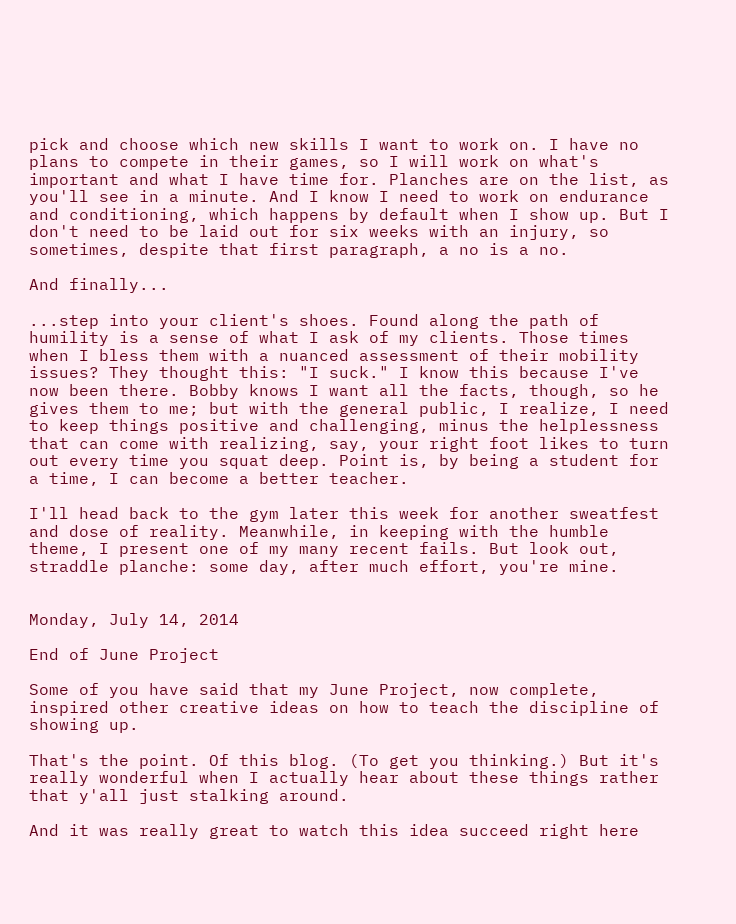pick and choose which new skills I want to work on. I have no plans to compete in their games, so I will work on what's important and what I have time for. Planches are on the list, as you'll see in a minute. And I know I need to work on endurance and conditioning, which happens by default when I show up. But I don't need to be laid out for six weeks with an injury, so sometimes, despite that first paragraph, a no is a no.

And finally...

...step into your client's shoes. Found along the path of humility is a sense of what I ask of my clients. Those times when I bless them with a nuanced assessment of their mobility issues? They thought this: "I suck." I know this because I've now been there. Bobby knows I want all the facts, though, so he gives them to me; but with the general public, I realize, I need to keep things positive and challenging, minus the helplessness that can come with realizing, say, your right foot likes to turn out every time you squat deep. Point is, by being a student for a time, I can become a better teacher.

I'll head back to the gym later this week for another sweatfest and dose of reality. Meanwhile, in keeping with the humble theme, I present one of my many recent fails. But look out, straddle planche: some day, after much effort, you're mine.


Monday, July 14, 2014

End of June Project

Some of you have said that my June Project, now complete, inspired other creative ideas on how to teach the discipline of showing up.

That's the point. Of this blog. (To get you thinking.) But it's really wonderful when I actually hear about these things rather that y'all just stalking around.

And it was really great to watch this idea succeed right here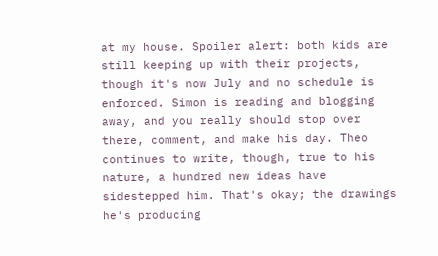at my house. Spoiler alert: both kids are still keeping up with their projects, though it's now July and no schedule is enforced. Simon is reading and blogging away, and you really should stop over there, comment, and make his day. Theo continues to write, though, true to his nature, a hundred new ideas have sidestepped him. That's okay; the drawings he's producing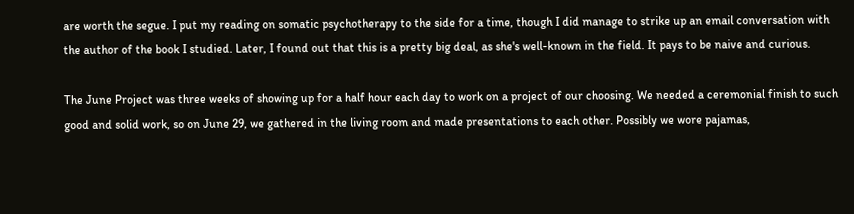are worth the segue. I put my reading on somatic psychotherapy to the side for a time, though I did manage to strike up an email conversation with the author of the book I studied. Later, I found out that this is a pretty big deal, as she's well-known in the field. It pays to be naive and curious.

The June Project was three weeks of showing up for a half hour each day to work on a project of our choosing. We needed a ceremonial finish to such good and solid work, so on June 29, we gathered in the living room and made presentations to each other. Possibly we wore pajamas,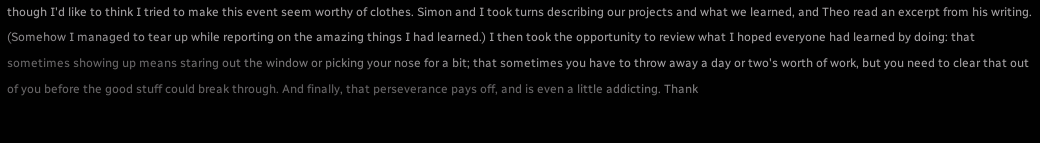though I'd like to think I tried to make this event seem worthy of clothes. Simon and I took turns describing our projects and what we learned, and Theo read an excerpt from his writing. (Somehow I managed to tear up while reporting on the amazing things I had learned.) I then took the opportunity to review what I hoped everyone had learned by doing: that sometimes showing up means staring out the window or picking your nose for a bit; that sometimes you have to throw away a day or two's worth of work, but you need to clear that out of you before the good stuff could break through. And finally, that perseverance pays off, and is even a little addicting. Thank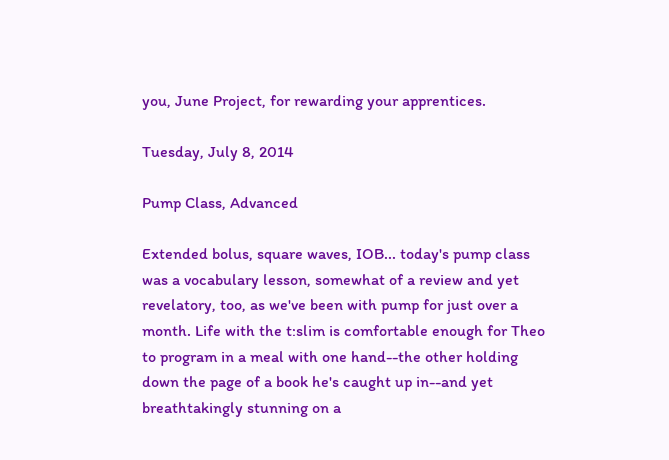you, June Project, for rewarding your apprentices.

Tuesday, July 8, 2014

Pump Class, Advanced

Extended bolus, square waves, IOB... today's pump class was a vocabulary lesson, somewhat of a review and yet revelatory, too, as we've been with pump for just over a month. Life with the t:slim is comfortable enough for Theo to program in a meal with one hand--the other holding down the page of a book he's caught up in--and yet breathtakingly stunning on a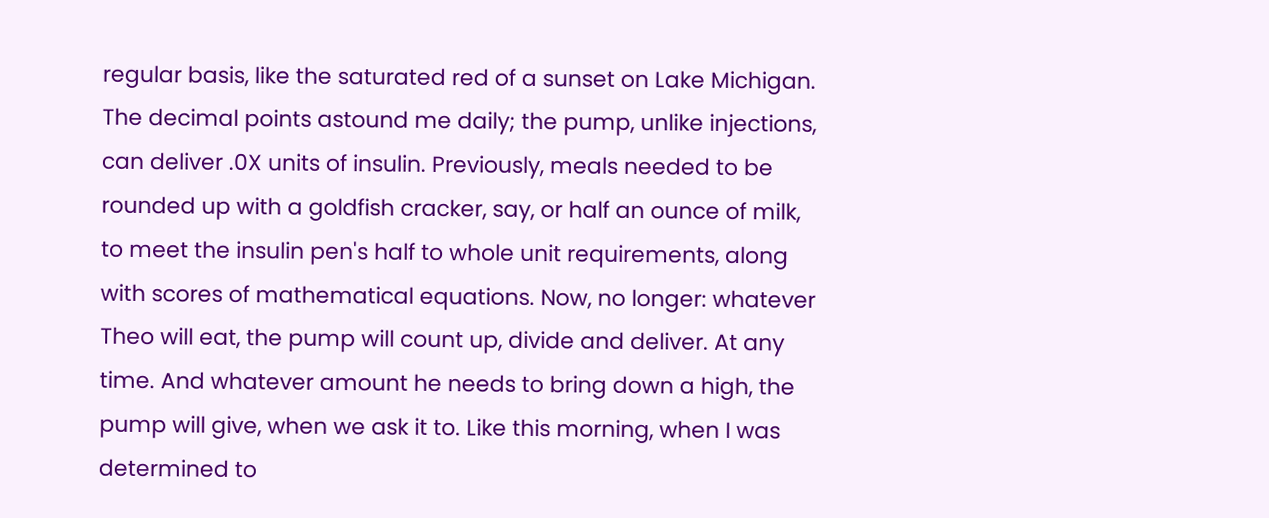regular basis, like the saturated red of a sunset on Lake Michigan. The decimal points astound me daily; the pump, unlike injections, can deliver .0X units of insulin. Previously, meals needed to be rounded up with a goldfish cracker, say, or half an ounce of milk, to meet the insulin pen's half to whole unit requirements, along with scores of mathematical equations. Now, no longer: whatever Theo will eat, the pump will count up, divide and deliver. At any time. And whatever amount he needs to bring down a high, the pump will give, when we ask it to. Like this morning, when I was determined to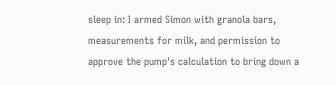sleep in: I armed Simon with granola bars, measurements for milk, and permission to approve the pump's calculation to bring down a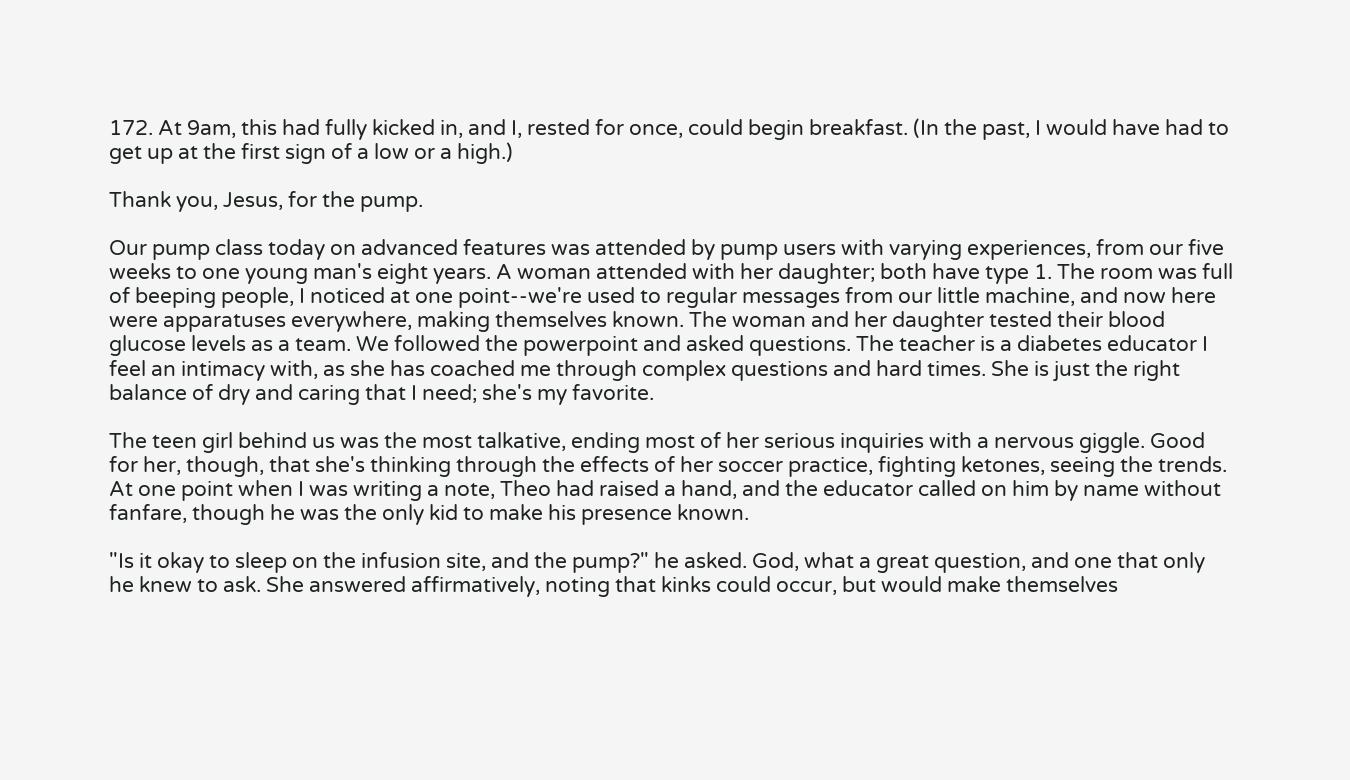172. At 9am, this had fully kicked in, and I, rested for once, could begin breakfast. (In the past, I would have had to get up at the first sign of a low or a high.)

Thank you, Jesus, for the pump.

Our pump class today on advanced features was attended by pump users with varying experiences, from our five weeks to one young man's eight years. A woman attended with her daughter; both have type 1. The room was full of beeping people, I noticed at one point--we're used to regular messages from our little machine, and now here were apparatuses everywhere, making themselves known. The woman and her daughter tested their blood glucose levels as a team. We followed the powerpoint and asked questions. The teacher is a diabetes educator I feel an intimacy with, as she has coached me through complex questions and hard times. She is just the right balance of dry and caring that I need; she's my favorite.

The teen girl behind us was the most talkative, ending most of her serious inquiries with a nervous giggle. Good for her, though, that she's thinking through the effects of her soccer practice, fighting ketones, seeing the trends. At one point when I was writing a note, Theo had raised a hand, and the educator called on him by name without fanfare, though he was the only kid to make his presence known.

"Is it okay to sleep on the infusion site, and the pump?" he asked. God, what a great question, and one that only he knew to ask. She answered affirmatively, noting that kinks could occur, but would make themselves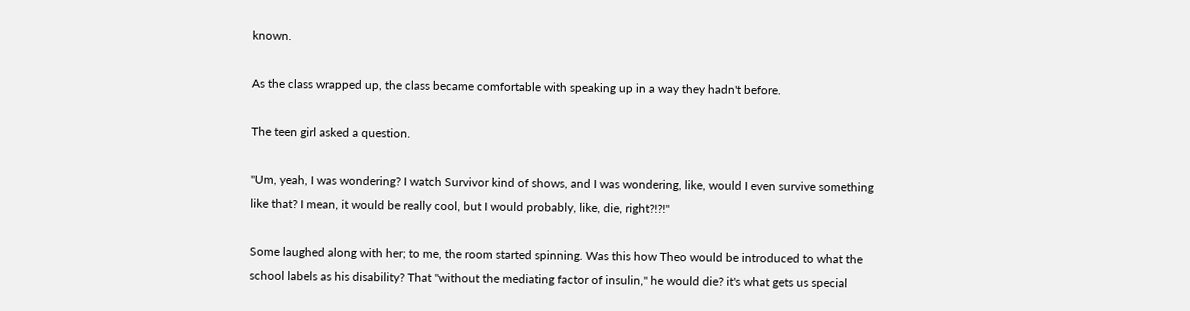known.

As the class wrapped up, the class became comfortable with speaking up in a way they hadn't before.

The teen girl asked a question.

"Um, yeah, I was wondering? I watch Survivor kind of shows, and I was wondering, like, would I even survive something like that? I mean, it would be really cool, but I would probably, like, die, right?!?!"

Some laughed along with her; to me, the room started spinning. Was this how Theo would be introduced to what the school labels as his disability? That "without the mediating factor of insulin," he would die? it's what gets us special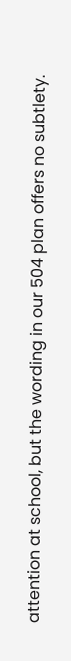attention at school, but the wording in our 504 plan offers no subtlety.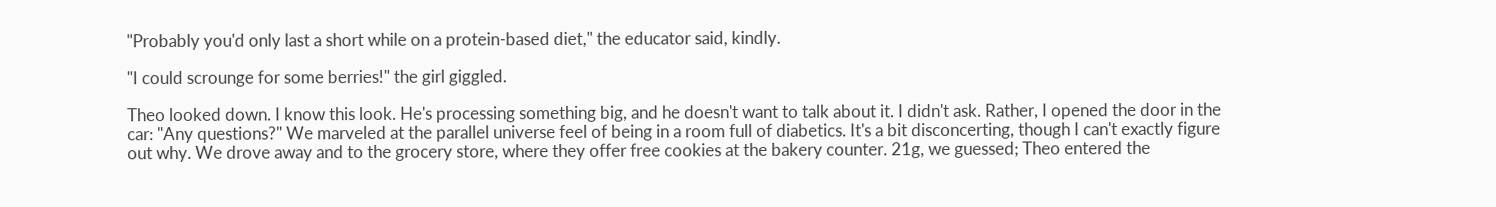"Probably you'd only last a short while on a protein-based diet," the educator said, kindly.

"I could scrounge for some berries!" the girl giggled.

Theo looked down. I know this look. He's processing something big, and he doesn't want to talk about it. I didn't ask. Rather, I opened the door in the car: "Any questions?" We marveled at the parallel universe feel of being in a room full of diabetics. It's a bit disconcerting, though I can't exactly figure out why. We drove away and to the grocery store, where they offer free cookies at the bakery counter. 21g, we guessed; Theo entered the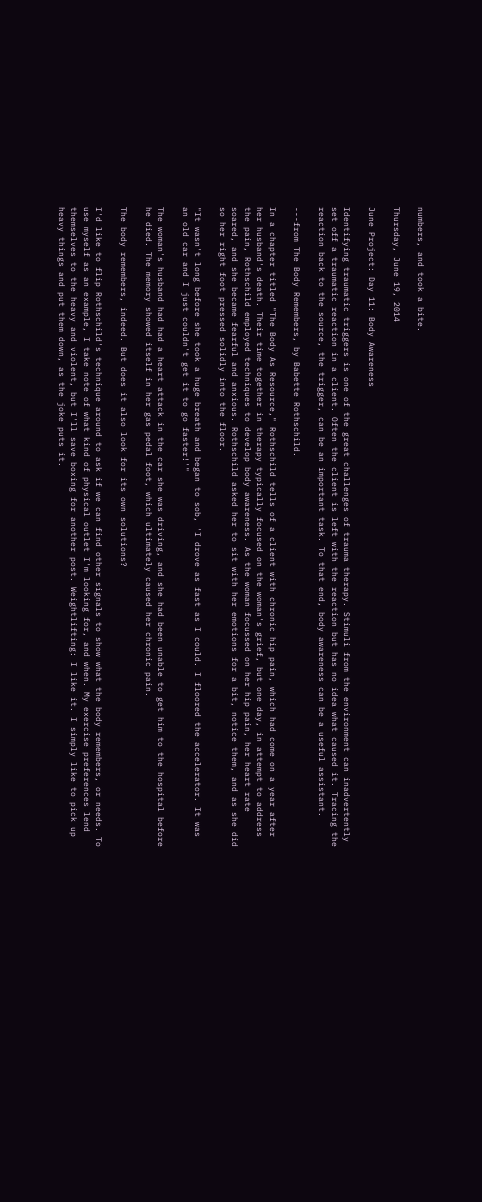numbers, and took a bite.

Thursday, June 19, 2014

June Project: Day 11: Body Awareness

Identifying traumatic triggers is one of the great challenges of trauma therapy. Stimuli from the environment can inadvertently set off a traumatic reaction in a client. Often the client is left with the reaction but has no idea what caused it. Tracing the reaction back to the source, the trigger, can be an important task. To that end, body awareness can be a useful assistant.

---from The Body Remembers, by Babette Rothschild.

In a chapter titled "The Body As Resource," Rothschild tells of a client with chronic hip pain, which had come on a year after her husband's death. Their time together in therapy typically focused on the woman's grief, but one day, in attempt to address the pain, Rothschild employed techniques to develop body awareness. As the woman focussed on her hip pain, her heart rate soared, and she became fearful and anxious. Rothschild asked her to sit with her emotions for a bit, notice them, and as she did so her right foot pressed solidly into the floor.

"It wasn't long before she took a huge breath and began to sob, 'I drove as fast as I could. I floored the accelerator. It was an old car and I just couldn't get it to go faster!'"

The woman's husband had had a heart attack in the car she was driving, and she had been unable to get him to the hospital before he died. The memory showed itself in her gas pedal foot, which ultimately caused her chronic pain.

The body remembers, indeed. But does it also look for its own solutions?

I'd like to flip Rothschild's technique around to ask if we can find other signals to show what the body remembers, or needs. To use myself as an example, I take note of what kind of physical outlet I'm looking for, and when. My exercise preferences lend themselves to the heavy and violent, but I'll save boxing for another post. Weightlifting: I like it. I simply like to pick up heavy things and put them down, as the joke puts it.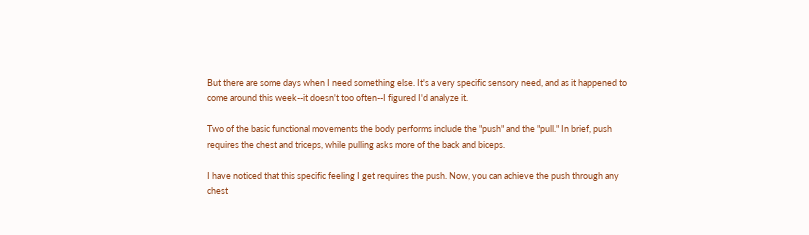But there are some days when I need something else. It's a very specific sensory need, and as it happened to come around this week--it doesn't too often--I figured I'd analyze it.

Two of the basic functional movements the body performs include the "push" and the "pull." In brief, push requires the chest and triceps, while pulling asks more of the back and biceps.

I have noticed that this specific feeling I get requires the push. Now, you can achieve the push through any chest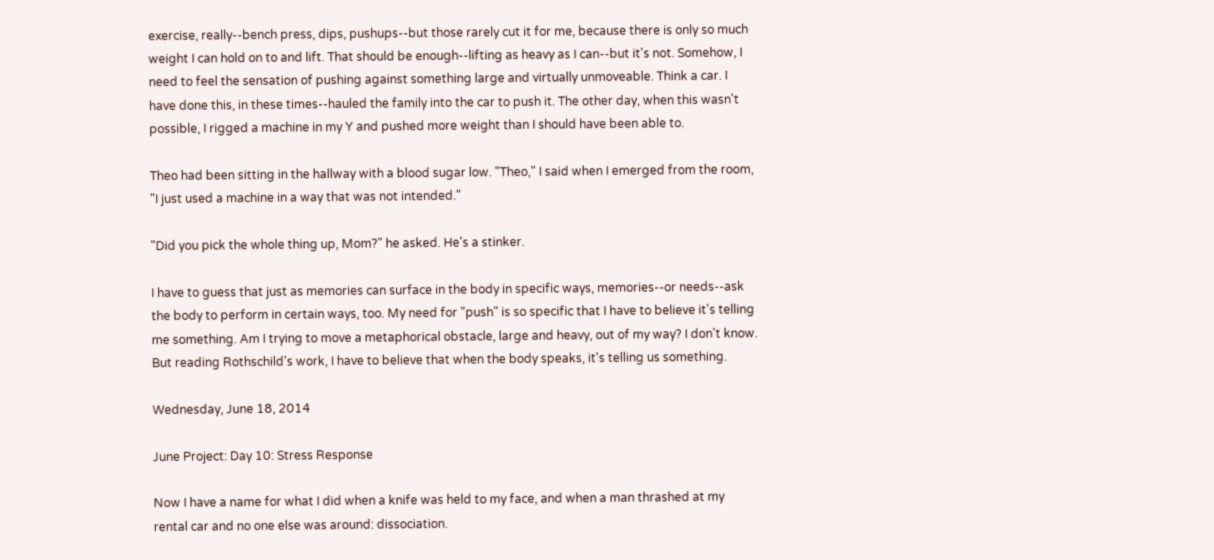exercise, really--bench press, dips, pushups--but those rarely cut it for me, because there is only so much weight I can hold on to and lift. That should be enough--lifting as heavy as I can--but it's not. Somehow, I need to feel the sensation of pushing against something large and virtually unmoveable. Think a car. I have done this, in these times--hauled the family into the car to push it. The other day, when this wasn't possible, I rigged a machine in my Y and pushed more weight than I should have been able to.

Theo had been sitting in the hallway with a blood sugar low. "Theo," I said when I emerged from the room, "I just used a machine in a way that was not intended."

"Did you pick the whole thing up, Mom?" he asked. He's a stinker.

I have to guess that just as memories can surface in the body in specific ways, memories--or needs--ask the body to perform in certain ways, too. My need for "push" is so specific that I have to believe it's telling me something. Am I trying to move a metaphorical obstacle, large and heavy, out of my way? I don't know. But reading Rothschild's work, I have to believe that when the body speaks, it's telling us something.

Wednesday, June 18, 2014

June Project: Day 10: Stress Response

Now I have a name for what I did when a knife was held to my face, and when a man thrashed at my rental car and no one else was around: dissociation.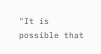"It is possible that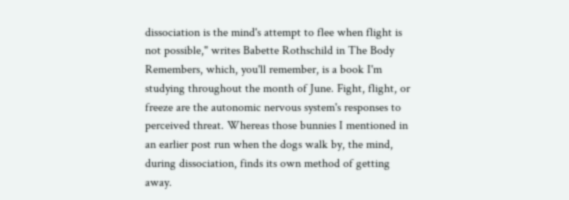dissociation is the mind's attempt to flee when flight is not possible," writes Babette Rothschild in The Body Remembers, which, you'll remember, is a book I'm studying throughout the month of June. Fight, flight, or freeze are the autonomic nervous system's responses to perceived threat. Whereas those bunnies I mentioned in an earlier post run when the dogs walk by, the mind, during dissociation, finds its own method of getting away.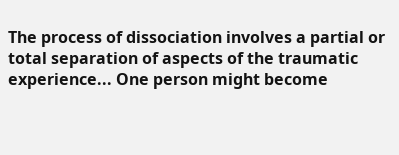The process of dissociation involves a partial or total separation of aspects of the traumatic experience... One person might become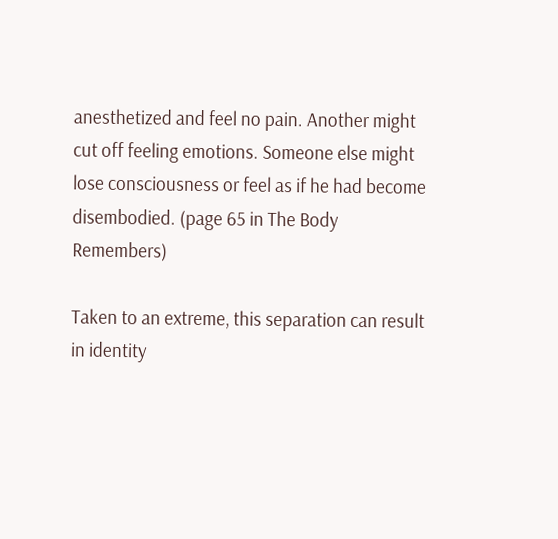anesthetized and feel no pain. Another might cut off feeling emotions. Someone else might lose consciousness or feel as if he had become disembodied. (page 65 in The Body Remembers)

Taken to an extreme, this separation can result in identity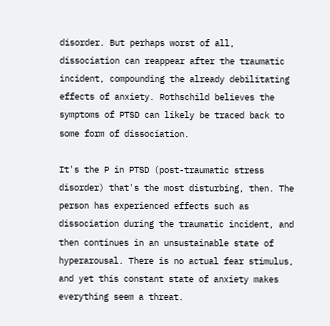disorder. But perhaps worst of all, dissociation can reappear after the traumatic incident, compounding the already debilitating effects of anxiety. Rothschild believes the symptoms of PTSD can likely be traced back to some form of dissociation.

It's the P in PTSD (post-traumatic stress disorder) that's the most disturbing, then. The person has experienced effects such as dissociation during the traumatic incident, and then continues in an unsustainable state of hyperarousal. There is no actual fear stimulus, and yet this constant state of anxiety makes everything seem a threat.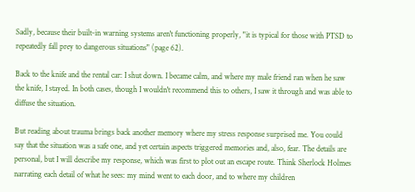Sadly, because their built-in warning systems aren't functioning properly, "it is typical for those with PTSD to repeatedly fall prey to dangerous situations" (page 62).

Back to the knife and the rental car: I shut down. I became calm, and where my male friend ran when he saw the knife, I stayed. In both cases, though I wouldn't recommend this to others, I saw it through and was able to diffuse the situation.

But reading about trauma brings back another memory where my stress response surprised me. You could say that the situation was a safe one, and yet certain aspects triggered memories and, also, fear. The details are personal, but I will describe my response, which was first to plot out an escape route. Think Sherlock Holmes narrating each detail of what he sees: my mind went to each door, and to where my children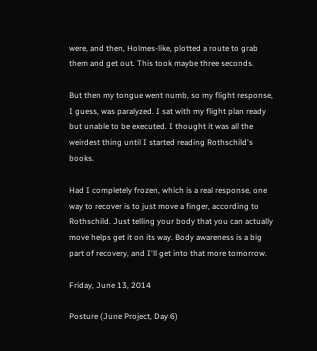were, and then, Holmes-like, plotted a route to grab them and get out. This took maybe three seconds.

But then my tongue went numb, so my flight response, I guess, was paralyzed. I sat with my flight plan ready but unable to be executed. I thought it was all the weirdest thing until I started reading Rothschild's books.

Had I completely frozen, which is a real response, one way to recover is to just move a finger, according to Rothschild. Just telling your body that you can actually move helps get it on its way. Body awareness is a big part of recovery, and I'll get into that more tomorrow.

Friday, June 13, 2014

Posture (June Project, Day 6)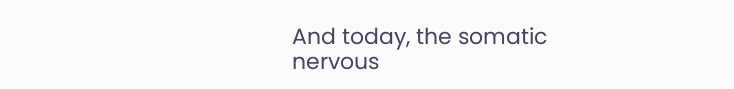And today, the somatic nervous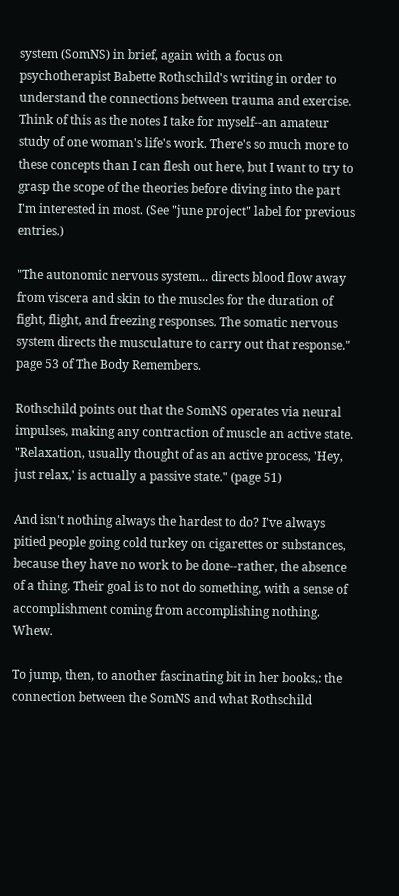system (SomNS) in brief, again with a focus on psychotherapist Babette Rothschild's writing in order to understand the connections between trauma and exercise. Think of this as the notes I take for myself--an amateur study of one woman's life's work. There's so much more to these concepts than I can flesh out here, but I want to try to grasp the scope of the theories before diving into the part I'm interested in most. (See "june project" label for previous entries.)

"The autonomic nervous system... directs blood flow away from viscera and skin to the muscles for the duration of fight, flight, and freezing responses. The somatic nervous system directs the musculature to carry out that response." page 53 of The Body Remembers.

Rothschild points out that the SomNS operates via neural impulses, making any contraction of muscle an active state. "Relaxation, usually thought of as an active process, 'Hey, just relax,' is actually a passive state." (page 51)

And isn't nothing always the hardest to do? I've always pitied people going cold turkey on cigarettes or substances, because they have no work to be done--rather, the absence of a thing. Their goal is to not do something, with a sense of accomplishment coming from accomplishing nothing. Whew.

To jump, then, to another fascinating bit in her books,: the connection between the SomNS and what Rothschild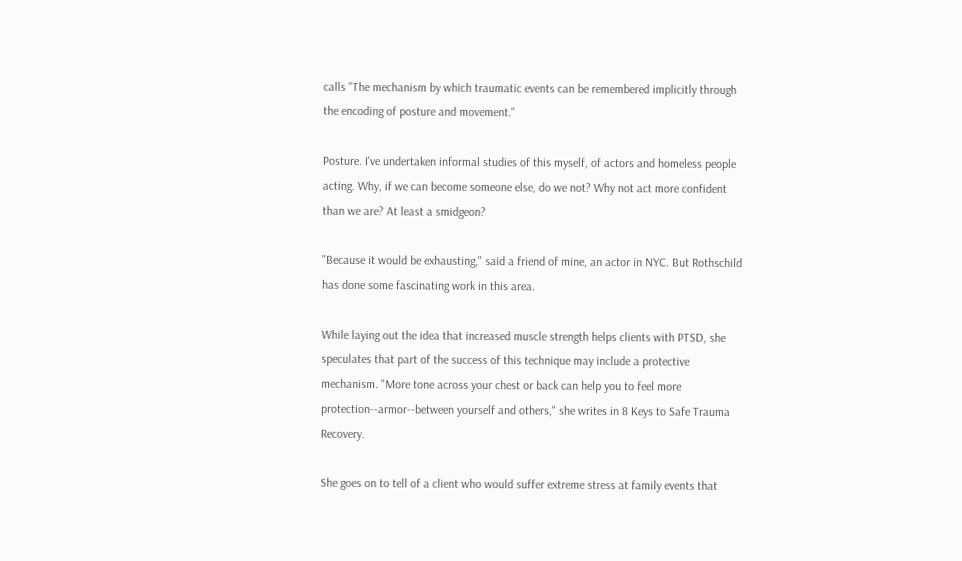calls "The mechanism by which traumatic events can be remembered implicitly through the encoding of posture and movement."

Posture. I've undertaken informal studies of this myself, of actors and homeless people acting. Why, if we can become someone else, do we not? Why not act more confident than we are? At least a smidgeon?

"Because it would be exhausting," said a friend of mine, an actor in NYC. But Rothschild has done some fascinating work in this area.

While laying out the idea that increased muscle strength helps clients with PTSD, she speculates that part of the success of this technique may include a protective mechanism. "More tone across your chest or back can help you to feel more protection--armor--between yourself and others," she writes in 8 Keys to Safe Trauma Recovery.

She goes on to tell of a client who would suffer extreme stress at family events that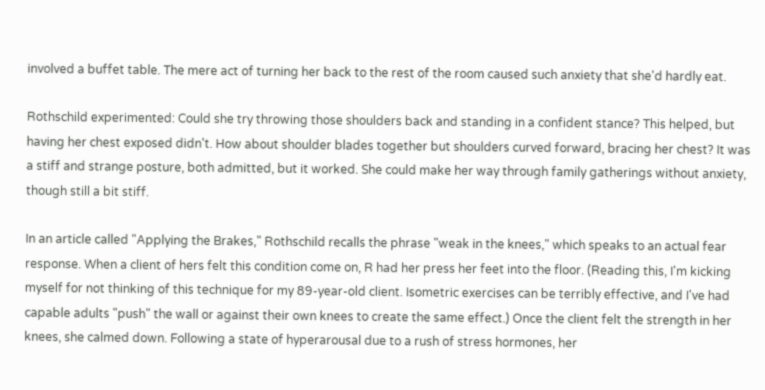involved a buffet table. The mere act of turning her back to the rest of the room caused such anxiety that she'd hardly eat.

Rothschild experimented: Could she try throwing those shoulders back and standing in a confident stance? This helped, but having her chest exposed didn't. How about shoulder blades together but shoulders curved forward, bracing her chest? It was a stiff and strange posture, both admitted, but it worked. She could make her way through family gatherings without anxiety, though still a bit stiff.

In an article called "Applying the Brakes," Rothschild recalls the phrase "weak in the knees," which speaks to an actual fear response. When a client of hers felt this condition come on, R had her press her feet into the floor. (Reading this, I'm kicking myself for not thinking of this technique for my 89-year-old client. Isometric exercises can be terribly effective, and I've had capable adults "push" the wall or against their own knees to create the same effect.) Once the client felt the strength in her knees, she calmed down. Following a state of hyperarousal due to a rush of stress hormones, her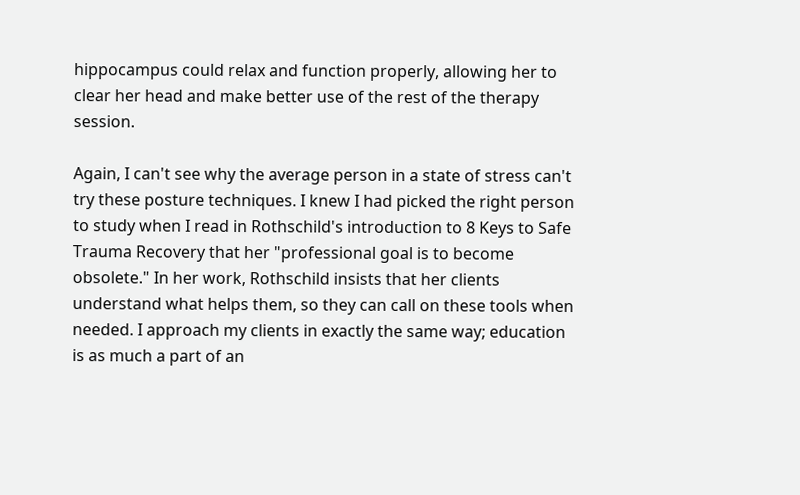hippocampus could relax and function properly, allowing her to clear her head and make better use of the rest of the therapy session.

Again, I can't see why the average person in a state of stress can't try these posture techniques. I knew I had picked the right person to study when I read in Rothschild's introduction to 8 Keys to Safe Trauma Recovery that her "professional goal is to become obsolete." In her work, Rothschild insists that her clients understand what helps them, so they can call on these tools when needed. I approach my clients in exactly the same way; education is as much a part of an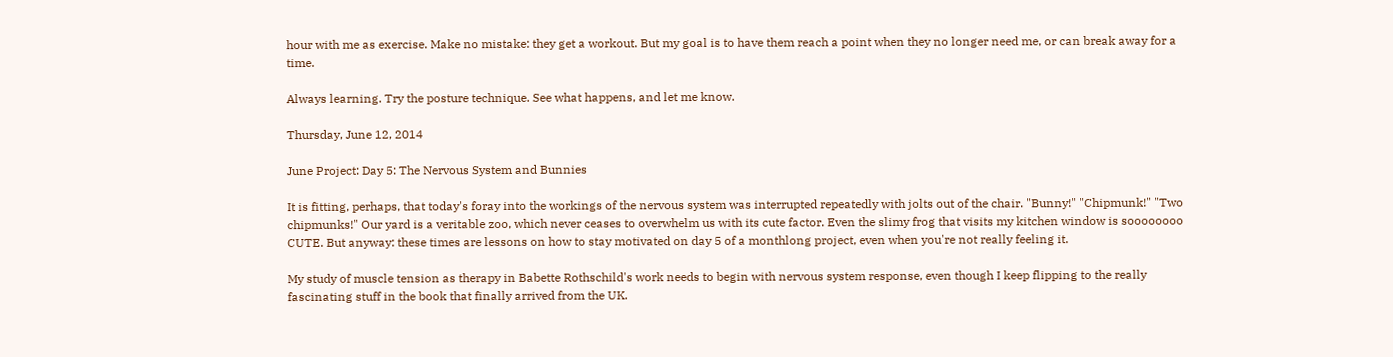hour with me as exercise. Make no mistake: they get a workout. But my goal is to have them reach a point when they no longer need me, or can break away for a time.

Always learning. Try the posture technique. See what happens, and let me know.

Thursday, June 12, 2014

June Project: Day 5: The Nervous System and Bunnies

It is fitting, perhaps, that today's foray into the workings of the nervous system was interrupted repeatedly with jolts out of the chair. "Bunny!" "Chipmunk!" "Two chipmunks!" Our yard is a veritable zoo, which never ceases to overwhelm us with its cute factor. Even the slimy frog that visits my kitchen window is soooooooo CUTE. But anyway: these times are lessons on how to stay motivated on day 5 of a monthlong project, even when you're not really feeling it.

My study of muscle tension as therapy in Babette Rothschild's work needs to begin with nervous system response, even though I keep flipping to the really fascinating stuff in the book that finally arrived from the UK.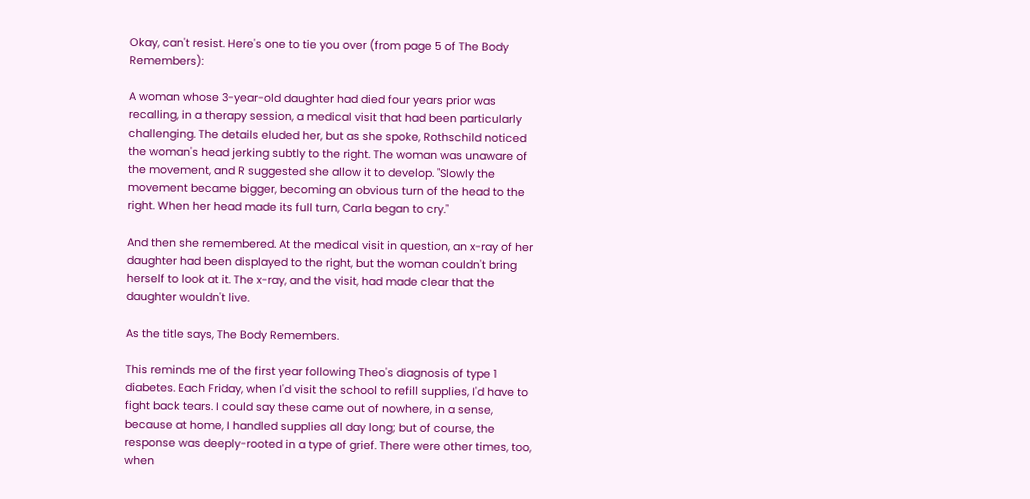Okay, can't resist. Here's one to tie you over (from page 5 of The Body Remembers):

A woman whose 3-year-old daughter had died four years prior was recalling, in a therapy session, a medical visit that had been particularly challenging. The details eluded her, but as she spoke, Rothschild noticed the woman's head jerking subtly to the right. The woman was unaware of the movement, and R suggested she allow it to develop. "Slowly the movement became bigger, becoming an obvious turn of the head to the right. When her head made its full turn, Carla began to cry."

And then she remembered. At the medical visit in question, an x-ray of her daughter had been displayed to the right, but the woman couldn't bring herself to look at it. The x-ray, and the visit, had made clear that the daughter wouldn't live.

As the title says, The Body Remembers.

This reminds me of the first year following Theo's diagnosis of type 1 diabetes. Each Friday, when I'd visit the school to refill supplies, I'd have to fight back tears. I could say these came out of nowhere, in a sense, because at home, I handled supplies all day long; but of course, the response was deeply-rooted in a type of grief. There were other times, too, when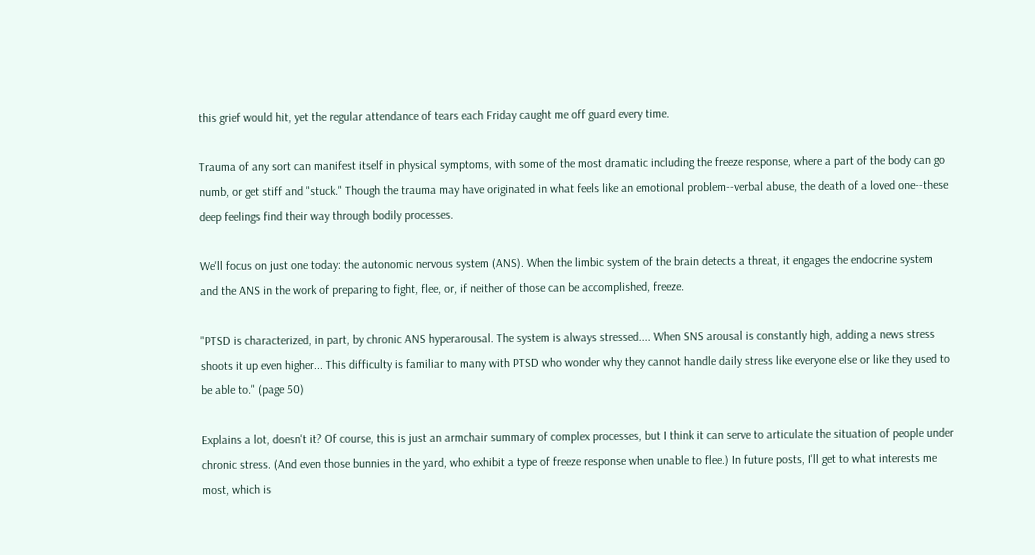this grief would hit, yet the regular attendance of tears each Friday caught me off guard every time.

Trauma of any sort can manifest itself in physical symptoms, with some of the most dramatic including the freeze response, where a part of the body can go numb, or get stiff and "stuck." Though the trauma may have originated in what feels like an emotional problem--verbal abuse, the death of a loved one--these deep feelings find their way through bodily processes.

We'll focus on just one today: the autonomic nervous system (ANS). When the limbic system of the brain detects a threat, it engages the endocrine system and the ANS in the work of preparing to fight, flee, or, if neither of those can be accomplished, freeze.

"PTSD is characterized, in part, by chronic ANS hyperarousal. The system is always stressed.... When SNS arousal is constantly high, adding a news stress shoots it up even higher... This difficulty is familiar to many with PTSD who wonder why they cannot handle daily stress like everyone else or like they used to be able to." (page 50)

Explains a lot, doesn't it? Of course, this is just an armchair summary of complex processes, but I think it can serve to articulate the situation of people under chronic stress. (And even those bunnies in the yard, who exhibit a type of freeze response when unable to flee.) In future posts, I'll get to what interests me most, which is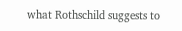what Rothschild suggests to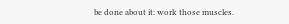be done about it: work those muscles.